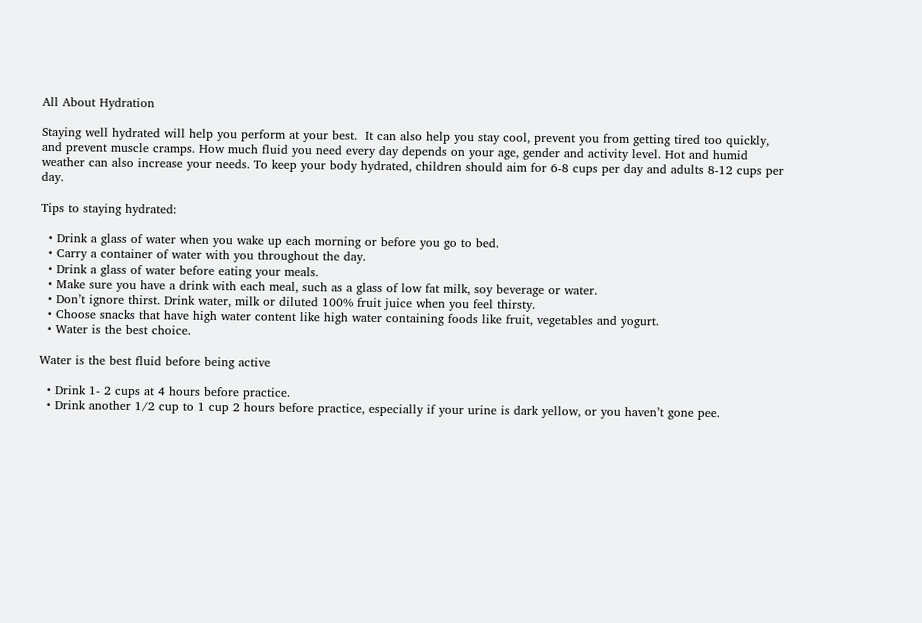All About Hydration

Staying well hydrated will help you perform at your best.  It can also help you stay cool, prevent you from getting tired too quickly, and prevent muscle cramps. How much fluid you need every day depends on your age, gender and activity level. Hot and humid weather can also increase your needs. To keep your body hydrated, children should aim for 6-8 cups per day and adults 8-12 cups per day.

Tips to staying hydrated:

  • Drink a glass of water when you wake up each morning or before you go to bed.
  • Carry a container of water with you throughout the day.
  • Drink a glass of water before eating your meals.
  • Make sure you have a drink with each meal, such as a glass of low fat milk, soy beverage or water.
  • Don’t ignore thirst. Drink water, milk or diluted 100% fruit juice when you feel thirsty.
  • Choose snacks that have high water content like high water containing foods like fruit, vegetables and yogurt.
  • Water is the best choice.

Water is the best fluid before being active

  • Drink 1- 2 cups at 4 hours before practice.
  • Drink another 1/2 cup to 1 cup 2 hours before practice, especially if your urine is dark yellow, or you haven’t gone pee.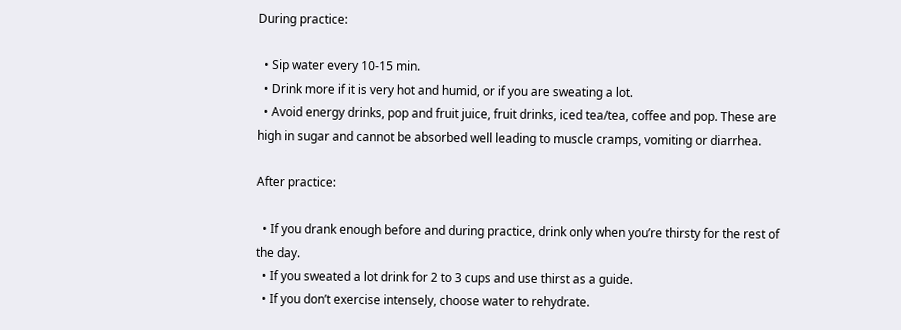During practice:

  • Sip water every 10-15 min.
  • Drink more if it is very hot and humid, or if you are sweating a lot.
  • Avoid energy drinks, pop and fruit juice, fruit drinks, iced tea/tea, coffee and pop. These are high in sugar and cannot be absorbed well leading to muscle cramps, vomiting or diarrhea.

After practice:

  • If you drank enough before and during practice, drink only when you’re thirsty for the rest of the day.
  • If you sweated a lot drink for 2 to 3 cups and use thirst as a guide.
  • If you don’t exercise intensely, choose water to rehydrate.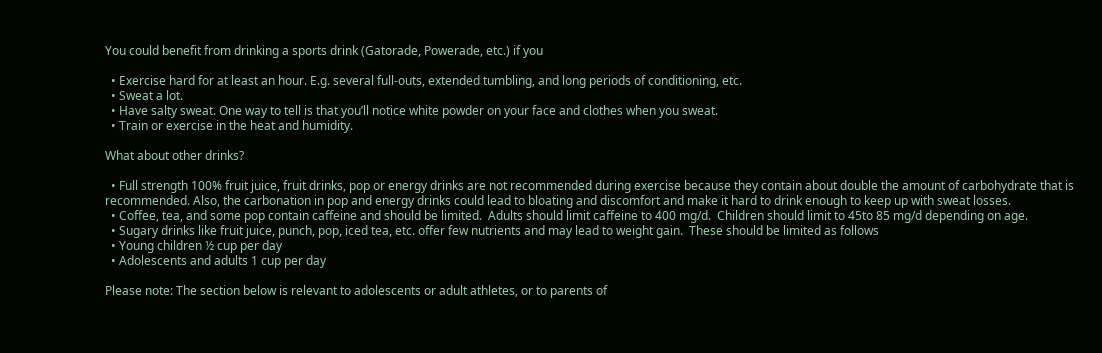You could benefit from drinking a sports drink (Gatorade, Powerade, etc.) if you

  • Exercise hard for at least an hour. E.g. several full-outs, extended tumbling, and long periods of conditioning, etc.
  • Sweat a lot.
  • Have salty sweat. One way to tell is that you’ll notice white powder on your face and clothes when you sweat.
  • Train or exercise in the heat and humidity.

What about other drinks?

  • Full strength 100% fruit juice, fruit drinks, pop or energy drinks are not recommended during exercise because they contain about double the amount of carbohydrate that is recommended. Also, the carbonation in pop and energy drinks could lead to bloating and discomfort and make it hard to drink enough to keep up with sweat losses.
  • Coffee, tea, and some pop contain caffeine and should be limited.  Adults should limit caffeine to 400 mg/d.  Children should limit to 45to 85 mg/d depending on age.
  • Sugary drinks like fruit juice, punch, pop, iced tea, etc. offer few nutrients and may lead to weight gain.  These should be limited as follows
  • Young children ½ cup per day
  • Adolescents and adults 1 cup per day

Please note: The section below is relevant to adolescents or adult athletes, or to parents of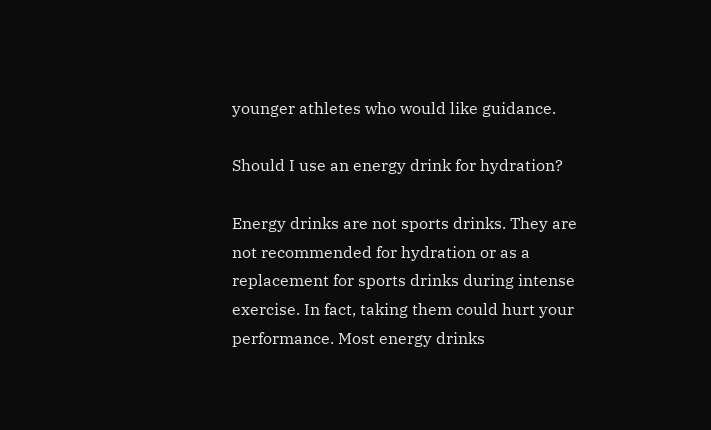younger athletes who would like guidance.

Should I use an energy drink for hydration?

Energy drinks are not sports drinks. They are not recommended for hydration or as a replacement for sports drinks during intense exercise. In fact, taking them could hurt your performance. Most energy drinks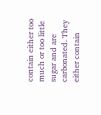contain either too much or too little sugar and are carbonated. They either contain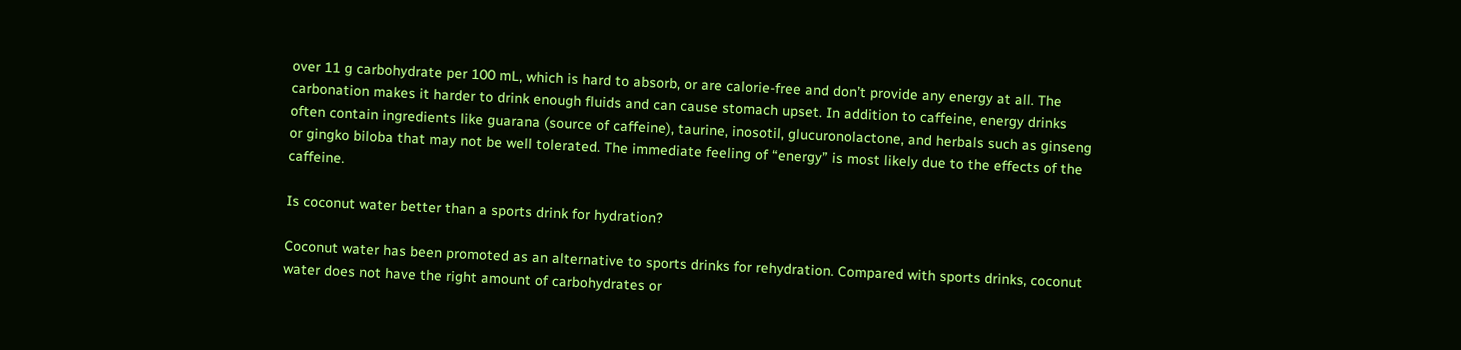over 11 g carbohydrate per 100 mL, which is hard to absorb, or are calorie-free and don’t provide any energy at all. The carbonation makes it harder to drink enough fluids and can cause stomach upset. In addition to caffeine, energy drinks often contain ingredients like guarana (source of caffeine), taurine, inosotil, glucuronolactone, and herbals such as ginseng or gingko biloba that may not be well tolerated. The immediate feeling of “energy” is most likely due to the effects of the caffeine.

Is coconut water better than a sports drink for hydration?

Coconut water has been promoted as an alternative to sports drinks for rehydration. Compared with sports drinks, coconut water does not have the right amount of carbohydrates or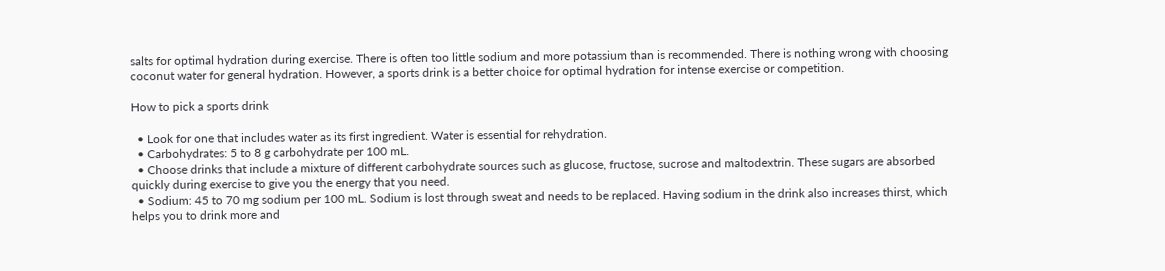salts for optimal hydration during exercise. There is often too little sodium and more potassium than is recommended. There is nothing wrong with choosing coconut water for general hydration. However, a sports drink is a better choice for optimal hydration for intense exercise or competition.

How to pick a sports drink

  • Look for one that includes water as its first ingredient. Water is essential for rehydration.
  • Carbohydrates: 5 to 8 g carbohydrate per 100 mL.
  • Choose drinks that include a mixture of different carbohydrate sources such as glucose, fructose, sucrose and maltodextrin. These sugars are absorbed quickly during exercise to give you the energy that you need.
  • Sodium: 45 to 70 mg sodium per 100 mL. Sodium is lost through sweat and needs to be replaced. Having sodium in the drink also increases thirst, which helps you to drink more and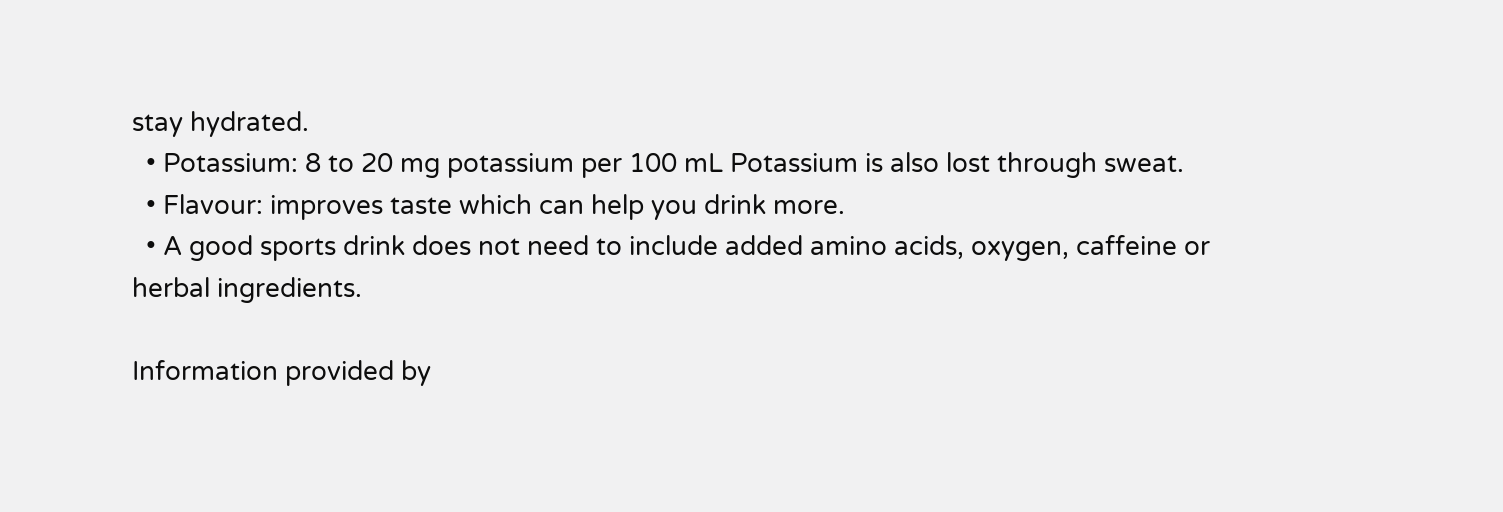stay hydrated.
  • Potassium: 8 to 20 mg potassium per 100 mL Potassium is also lost through sweat.
  • Flavour: improves taste which can help you drink more.
  • A good sports drink does not need to include added amino acids, oxygen, caffeine or herbal ingredients.

Information provided by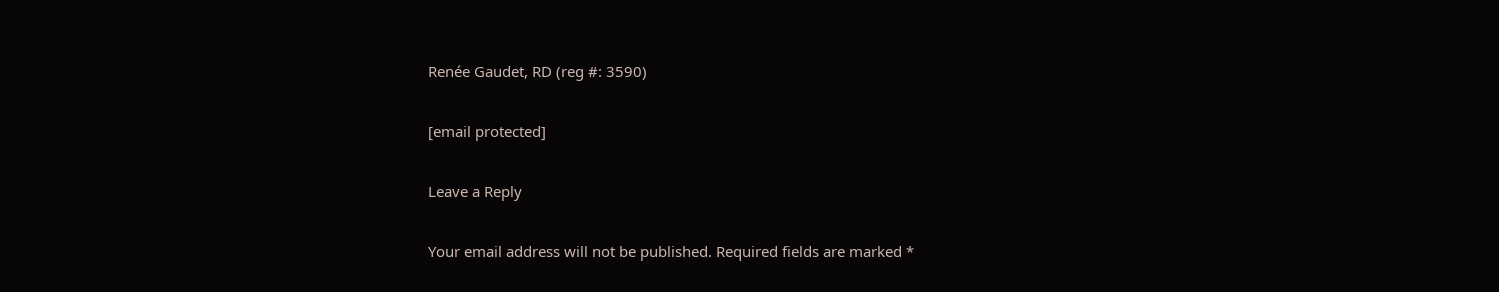Renée Gaudet, RD (reg #: 3590)

[email protected]

Leave a Reply

Your email address will not be published. Required fields are marked *